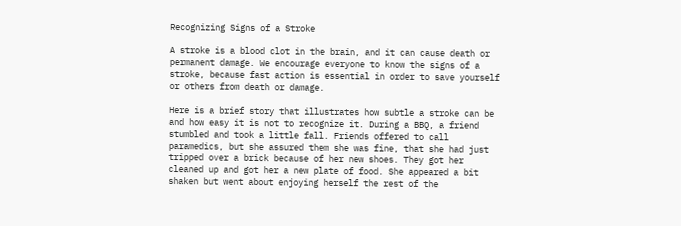Recognizing Signs of a Stroke

A stroke is a blood clot in the brain, and it can cause death or permanent damage. We encourage everyone to know the signs of a stroke, because fast action is essential in order to save yourself or others from death or damage.

Here is a brief story that illustrates how subtle a stroke can be and how easy it is not to recognize it. During a BBQ, a friend stumbled and took a little fall. Friends offered to call paramedics, but she assured them she was fine, that she had just tripped over a brick because of her new shoes. They got her cleaned up and got her a new plate of food. She appeared a bit shaken but went about enjoying herself the rest of the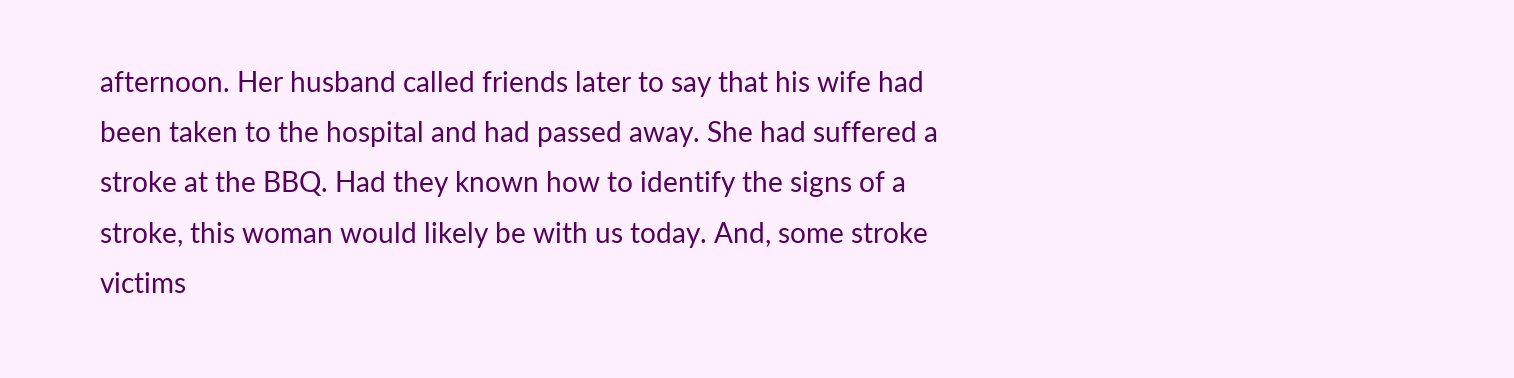afternoon. Her husband called friends later to say that his wife had been taken to the hospital and had passed away. She had suffered a stroke at the BBQ. Had they known how to identify the signs of a stroke, this woman would likely be with us today. And, some stroke victims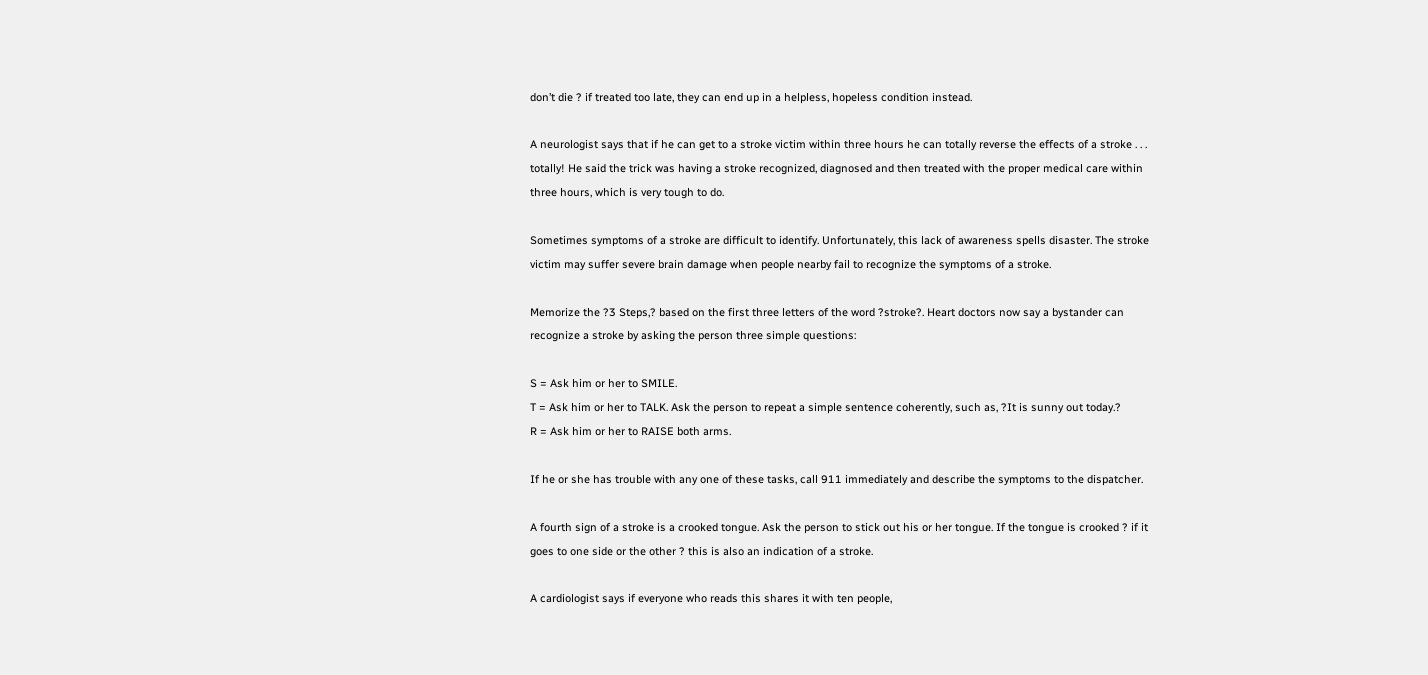don’t die ? if treated too late, they can end up in a helpless, hopeless condition instead.

A neurologist says that if he can get to a stroke victim within three hours he can totally reverse the effects of a stroke . . . totally! He said the trick was having a stroke recognized, diagnosed and then treated with the proper medical care within three hours, which is very tough to do.

Sometimes symptoms of a stroke are difficult to identify. Unfortunately, this lack of awareness spells disaster. The stroke victim may suffer severe brain damage when people nearby fail to recognize the symptoms of a stroke.

Memorize the ?3 Steps,? based on the first three letters of the word ?stroke?. Heart doctors now say a bystander can recognize a stroke by asking the person three simple questions:

S = Ask him or her to SMILE.
T = Ask him or her to TALK. Ask the person to repeat a simple sentence coherently, such as, ?It is sunny out today.?
R = Ask him or her to RAISE both arms.

If he or she has trouble with any one of these tasks, call 911 immediately and describe the symptoms to the dispatcher.

A fourth sign of a stroke is a crooked tongue. Ask the person to stick out his or her tongue. If the tongue is crooked ? if it goes to one side or the other ? this is also an indication of a stroke.

A cardiologist says if everyone who reads this shares it with ten people,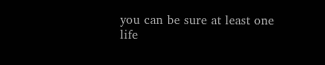you can be sure at least one life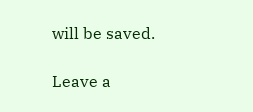will be saved.

Leave a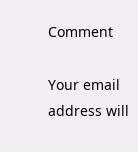Comment

Your email address will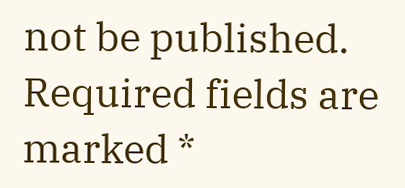not be published. Required fields are marked *